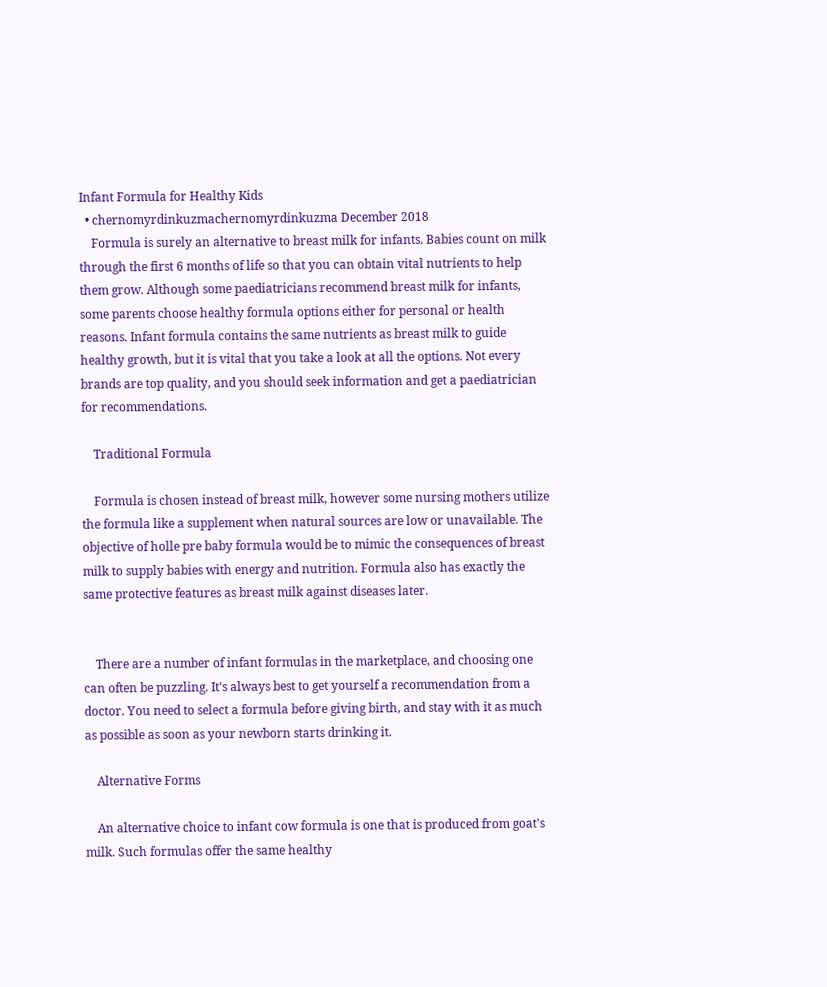Infant Formula for Healthy Kids
  • chernomyrdinkuzmachernomyrdinkuzma December 2018
    Formula is surely an alternative to breast milk for infants. Babies count on milk through the first 6 months of life so that you can obtain vital nutrients to help them grow. Although some paediatricians recommend breast milk for infants, some parents choose healthy formula options either for personal or health reasons. Infant formula contains the same nutrients as breast milk to guide healthy growth, but it is vital that you take a look at all the options. Not every brands are top quality, and you should seek information and get a paediatrician for recommendations.

    Traditional Formula

    Formula is chosen instead of breast milk, however some nursing mothers utilize the formula like a supplement when natural sources are low or unavailable. The objective of holle pre baby formula would be to mimic the consequences of breast milk to supply babies with energy and nutrition. Formula also has exactly the same protective features as breast milk against diseases later.


    There are a number of infant formulas in the marketplace, and choosing one can often be puzzling. It's always best to get yourself a recommendation from a doctor. You need to select a formula before giving birth, and stay with it as much as possible as soon as your newborn starts drinking it.

    Alternative Forms

    An alternative choice to infant cow formula is one that is produced from goat's milk. Such formulas offer the same healthy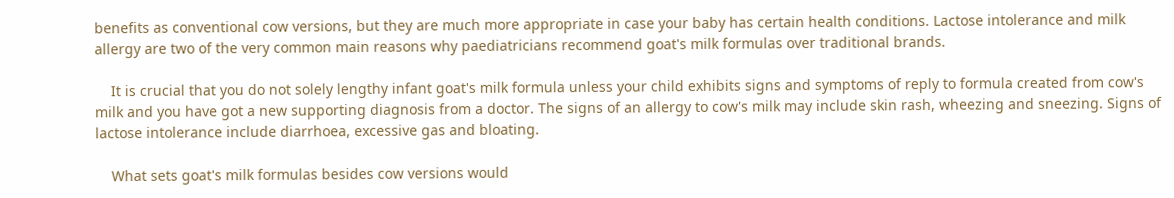benefits as conventional cow versions, but they are much more appropriate in case your baby has certain health conditions. Lactose intolerance and milk allergy are two of the very common main reasons why paediatricians recommend goat's milk formulas over traditional brands.

    It is crucial that you do not solely lengthy infant goat's milk formula unless your child exhibits signs and symptoms of reply to formula created from cow's milk and you have got a new supporting diagnosis from a doctor. The signs of an allergy to cow's milk may include skin rash, wheezing and sneezing. Signs of lactose intolerance include diarrhoea, excessive gas and bloating.

    What sets goat's milk formulas besides cow versions would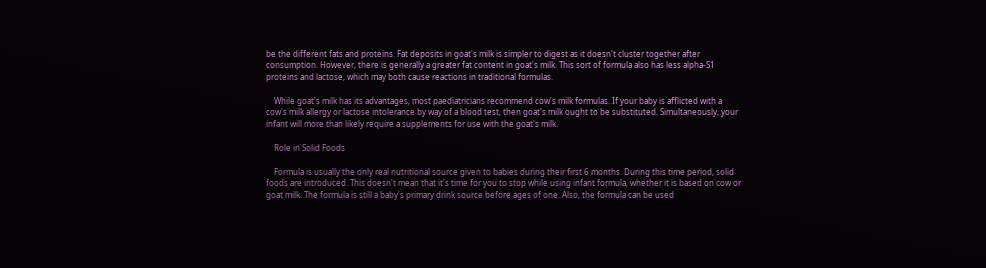be the different fats and proteins. Fat deposits in goat's milk is simpler to digest as it doesn't cluster together after consumption. However, there is generally a greater fat content in goat's milk. This sort of formula also has less alpha-S1 proteins and lactose, which may both cause reactions in traditional formulas.

    While goat's milk has its advantages, most paediatricians recommend cow's milk formulas. If your baby is afflicted with a cow's milk allergy or lactose intolerance by way of a blood test, then goat's milk ought to be substituted. Simultaneously, your infant will more than likely require a supplements for use with the goat's milk.

    Role in Solid Foods

    Formula is usually the only real nutritional source given to babies during their first 6 months. During this time period, solid foods are introduced. This doesn't mean that it's time for you to stop while using infant formula, whether it is based on cow or goat milk. The formula is still a baby's primary drink source before ages of one. Also, the formula can be used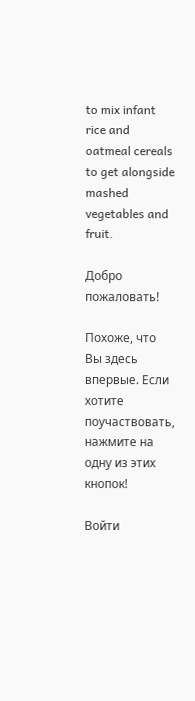to mix infant rice and oatmeal cereals to get alongside mashed vegetables and fruit.

Добро пожаловать!

Похоже, что Вы здесь впервые. Если хотите поучаствовать, нажмите на одну из этих кнопок!

Войти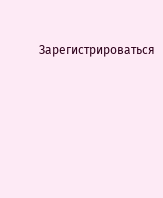Зарегистрироваться